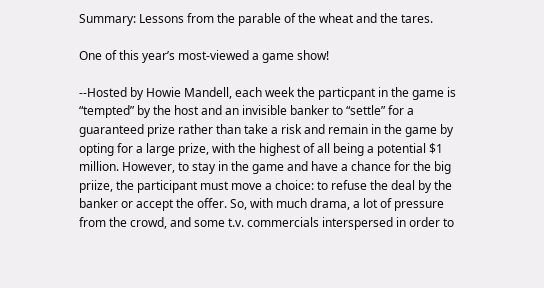Summary: Lessons from the parable of the wheat and the tares.

One of this year’s most-viewed a game show!

--Hosted by Howie Mandell, each week the particpant in the game is “tempted” by the host and an invisible banker to “settle” for a guaranteed prize rather than take a risk and remain in the game by opting for a large prize, with the highest of all being a potential $1 million. However, to stay in the game and have a chance for the big priize, the participant must move a choice: to refuse the deal by the banker or accept the offer. So, with much drama, a lot of pressure from the crowd, and some t.v. commercials interspersed in order to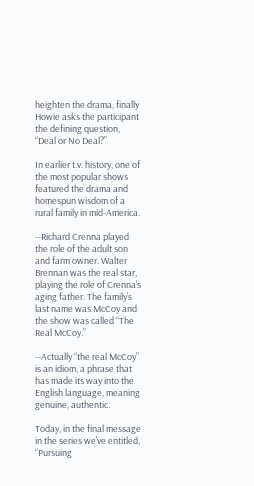heighten the drama, finally Howie asks the participant the defining question, “Deal or No Deal?”

In earlier t.v. history, one of the most popular shows featured the drama and homespun wisdom of a rural family in mid-America.

--Richard Crenna played the role of the adult son and farm owner. Walter Brennan was the real star, playing the role of Crenna’s aging father. The family’s last name was McCoy and the show was called “The Real McCoy.”

--Actually “the real McCoy” is an idiom, a phrase that has made its way into the English language, meaning genuine, authentic.

Today, in the final message in the series we’ve entitled, “Pursuing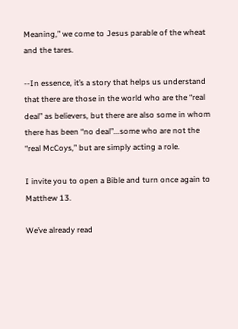Meaning,” we come to Jesus parable of the wheat and the tares.

--In essence, it’s a story that helps us understand that there are those in the world who are the “real deal” as believers, but there are also some in whom there has been “no deal”...some who are not the “real McCoys,” but are simply acting a role.

I invite you to open a Bible and turn once again to Matthew 13.

We’ve already read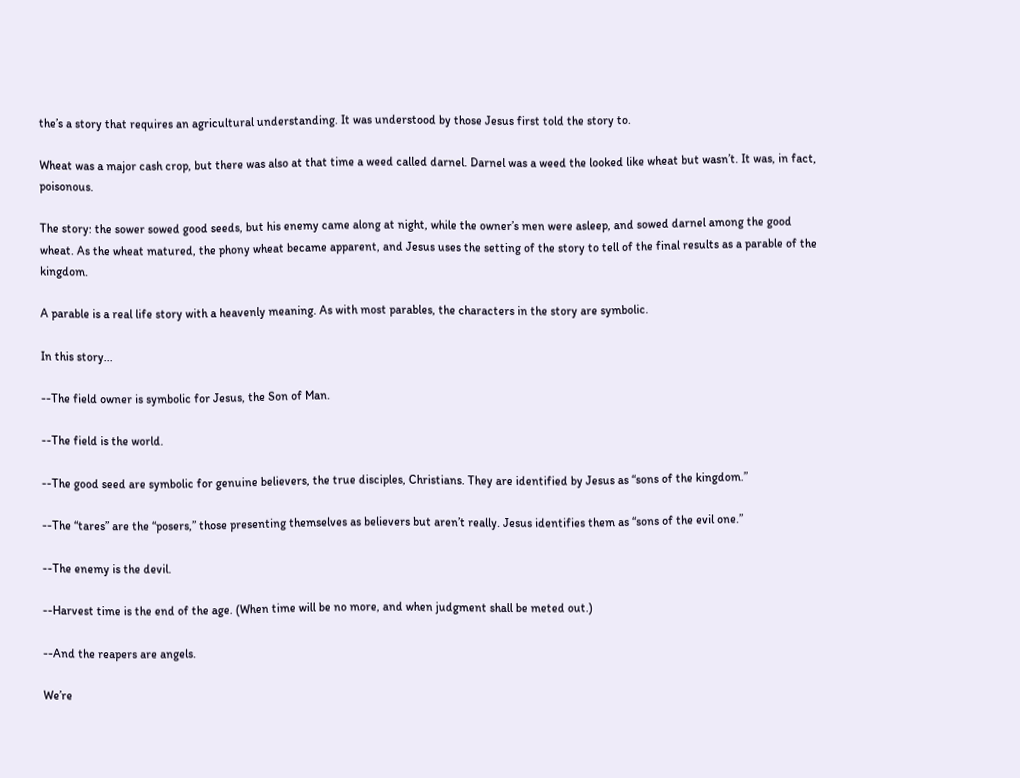the’s a story that requires an agricultural understanding. It was understood by those Jesus first told the story to.

Wheat was a major cash crop, but there was also at that time a weed called darnel. Darnel was a weed the looked like wheat but wasn’t. It was, in fact, poisonous.

The story: the sower sowed good seeds, but his enemy came along at night, while the owner’s men were asleep, and sowed darnel among the good wheat. As the wheat matured, the phony wheat became apparent, and Jesus uses the setting of the story to tell of the final results as a parable of the kingdom.

A parable is a real life story with a heavenly meaning. As with most parables, the characters in the story are symbolic.

In this story...

--The field owner is symbolic for Jesus, the Son of Man.

--The field is the world.

--The good seed are symbolic for genuine believers, the true disciples, Christians. They are identified by Jesus as “sons of the kingdom.”

--The “tares” are the “posers,” those presenting themselves as believers but aren’t really. Jesus identifies them as “sons of the evil one.”

--The enemy is the devil.

--Harvest time is the end of the age. (When time will be no more, and when judgment shall be meted out.)

--And the reapers are angels.

We’re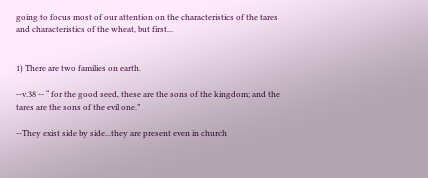going to focus most of our attention on the characteristics of the tares and characteristics of the wheat, but first...


1) There are two families on earth.

--v.38 -- “ for the good seed, these are the sons of the kingdom; and the tares are the sons of the evil one.”

--They exist side by side...they are present even in church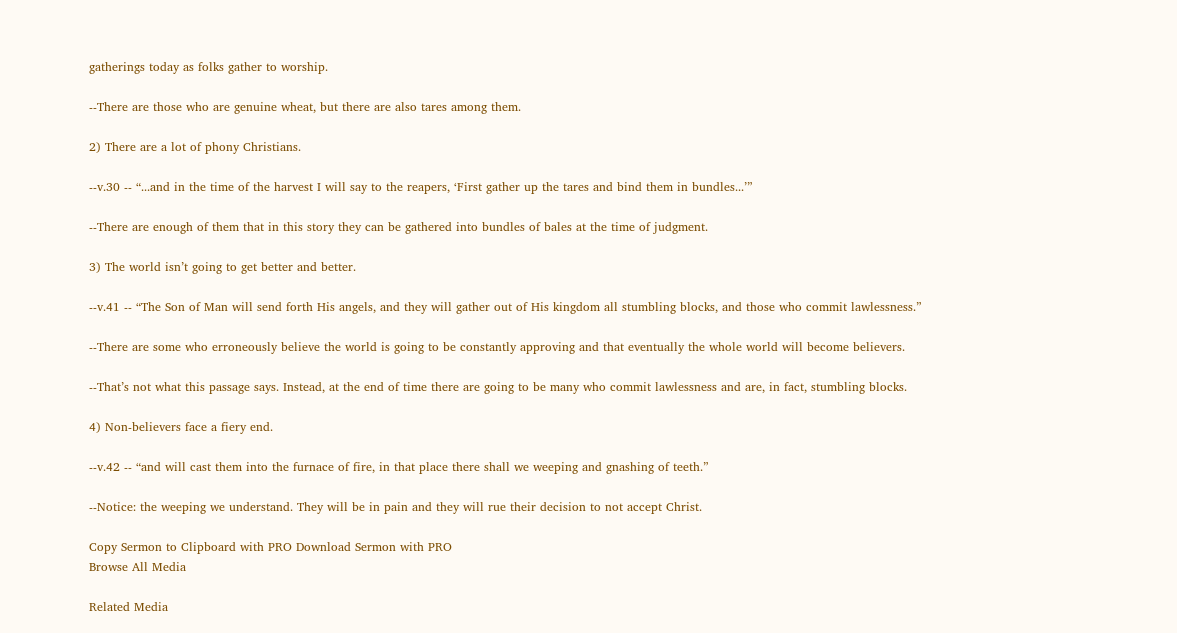gatherings today as folks gather to worship.

--There are those who are genuine wheat, but there are also tares among them.

2) There are a lot of phony Christians.

--v.30 -- “...and in the time of the harvest I will say to the reapers, ‘First gather up the tares and bind them in bundles...’”

--There are enough of them that in this story they can be gathered into bundles of bales at the time of judgment.

3) The world isn’t going to get better and better.

--v.41 -- “The Son of Man will send forth His angels, and they will gather out of His kingdom all stumbling blocks, and those who commit lawlessness.”

--There are some who erroneously believe the world is going to be constantly approving and that eventually the whole world will become believers.

--That’s not what this passage says. Instead, at the end of time there are going to be many who commit lawlessness and are, in fact, stumbling blocks.

4) Non-believers face a fiery end.

--v.42 -- “and will cast them into the furnace of fire, in that place there shall we weeping and gnashing of teeth.”

--Notice: the weeping we understand. They will be in pain and they will rue their decision to not accept Christ.

Copy Sermon to Clipboard with PRO Download Sermon with PRO
Browse All Media

Related Media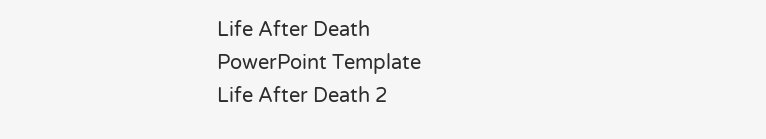Life After Death
PowerPoint Template
Life After Death 2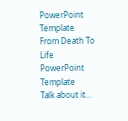PowerPoint Template
From Death To Life
PowerPoint Template
Talk about it...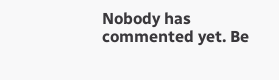Nobody has commented yet. Be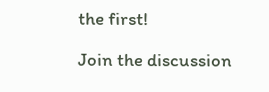the first!

Join the discussion